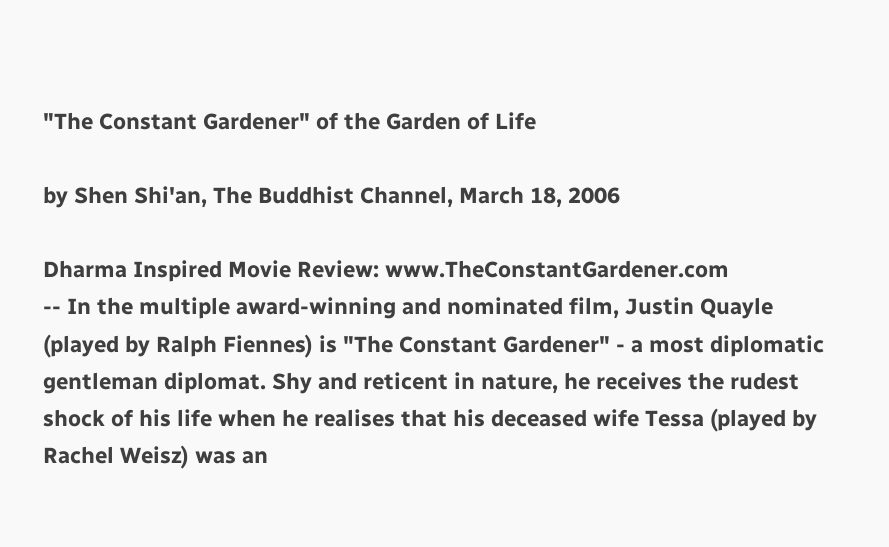"The Constant Gardener" of the Garden of Life

by Shen Shi'an, The Buddhist Channel, March 18, 2006

Dharma Inspired Movie Review: www.TheConstantGardener.com
-- In the multiple award-winning and nominated film, Justin Quayle (played by Ralph Fiennes) is "The Constant Gardener" - a most diplomatic gentleman diplomat. Shy and reticent in nature, he receives the rudest shock of his life when he realises that his deceased wife Tessa (played by Rachel Weisz) was an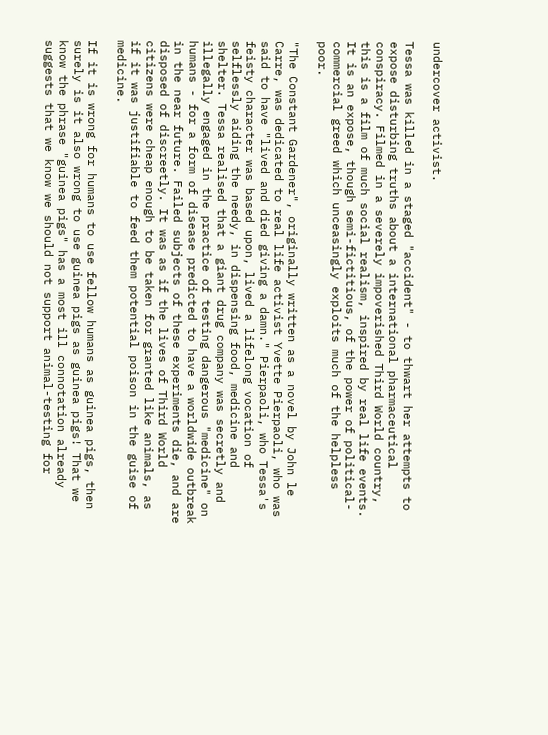undercover activist.

Tessa was killed in a staged "accident" - to thwart her attempts to expose disturbing truths about a international pharmaceutical conspiracy. Filmed in a severely impoverished Third World country, this is a film of much social realism, inspired by real life events. It is an expose, though semi-fictitious, of the power of political-commercial greed which unceasingly exploits much of the helpless poor.

"The Constant Gardener", originally written as a novel by John le Carre, was dedicated to real life activist Yvette Pierpaoli, who was said to have "lived and died giving a damn." Pierpaoli, who Tessa's feisty character was based upon, lived a lifelong vocation of selflessly aiding the needy, in dispensing food, medicine and shelter. Tessa realised that a giant drug company was secretly and illegally engaged in the practice of testing dangerous "medicine" on humans - for a form of disease predicted to have a worldwide outbreak in the near future. Failed subjects of these experiments die, and are disposed of discreetly. It was as if the lives of Third World citizens were cheap enough to be taken for granted like animals, as if it was justifiable to feed them potential poison in the guise of medicine.

If it is wrong for humans to use fellow humans as guinea pigs, then surely is it also wrong to use guinea pigs as guinea pigs! That we know the phrase "guinea pigs" has a most ill connotation already suggests that we know we should not support animal-testing for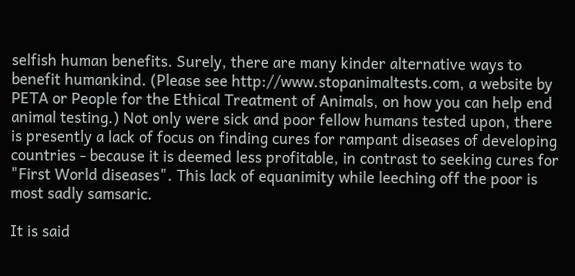selfish human benefits. Surely, there are many kinder alternative ways to benefit humankind. (Please see http://www.stopanimaltests.com, a website by PETA or People for the Ethical Treatment of Animals, on how you can help end animal testing.) Not only were sick and poor fellow humans tested upon, there is presently a lack of focus on finding cures for rampant diseases of developing countries - because it is deemed less profitable, in contrast to seeking cures for "First World diseases". This lack of equanimity while leeching off the poor is most sadly samsaric.

It is said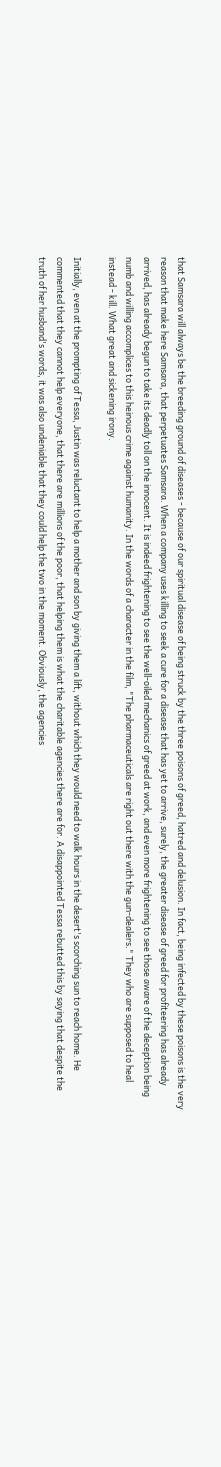that Samsara will always be the breeding ground of diseases - because of our spiritual disease of being struck by the three poisons of greed, hatred and delusion. In fact, being infected by these poisons is the very reason that make here Samsara, that perpetuates Samsara. When a company uses killing to seek a cure for a disease that has yet to arrive, surely, the greater disease of greed for profiteering has already arrived, has already begun to take its deadly toll on the innocent. It is indeed frightening to see the well-oiled mechanics of greed at work, and even more frightening to see those aware of the deception being numb and willing accomplices to this heinous crime against humanity. In the words of a character in the film, "The pharmaceuticals are right out there with the gun-dealers." They who are supposed to heal instead - kill. What great and sickening irony.

Initially, even at the prompting of Tessa, Justin was reluctant to help a mother and son by giving them a lift, without which they would need to walk hours in the desert's scorching sun to reach home. He commented that they cannot help everyone, that there are millions of the poor, that helping them is what the charitable agencies there are for. A disappointed Tessa rebutted this by saying that despite the truth of her husband's words, it was also undeniable that they could help the two in the moment. Obviously, the agencies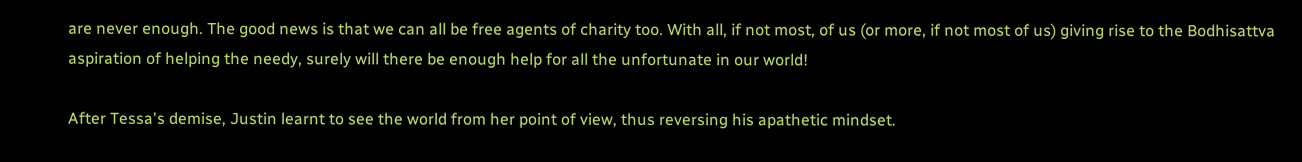are never enough. The good news is that we can all be free agents of charity too. With all, if not most, of us (or more, if not most of us) giving rise to the Bodhisattva aspiration of helping the needy, surely will there be enough help for all the unfortunate in our world!

After Tessa's demise, Justin learnt to see the world from her point of view, thus reversing his apathetic mindset.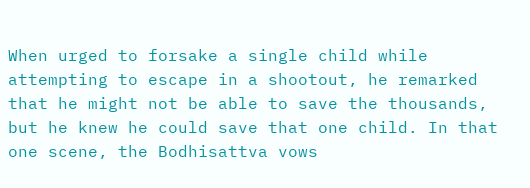When urged to forsake a single child while attempting to escape in a shootout, he remarked that he might not be able to save the thousands, but he knew he could save that one child. In that one scene, the Bodhisattva vows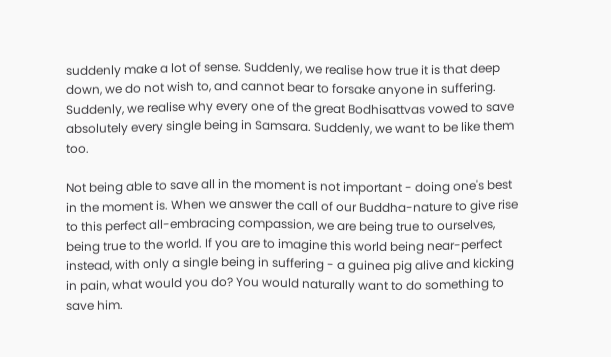suddenly make a lot of sense. Suddenly, we realise how true it is that deep down, we do not wish to, and cannot bear to forsake anyone in suffering. Suddenly, we realise why every one of the great Bodhisattvas vowed to save absolutely every single being in Samsara. Suddenly, we want to be like them too.

Not being able to save all in the moment is not important - doing one's best in the moment is. When we answer the call of our Buddha-nature to give rise to this perfect all-embracing compassion, we are being true to ourselves, being true to the world. If you are to imagine this world being near-perfect instead, with only a single being in suffering - a guinea pig alive and kicking in pain, what would you do? You would naturally want to do something to save him.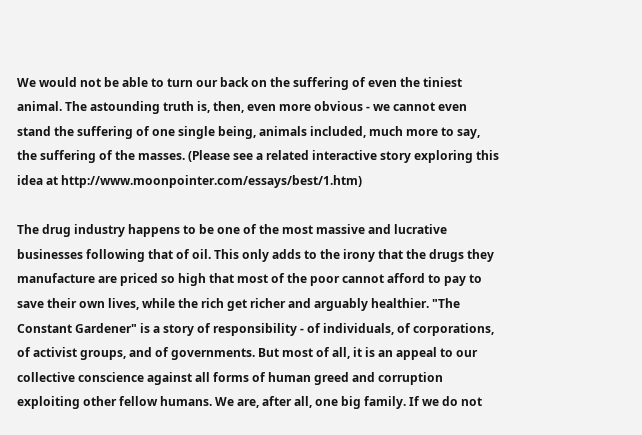We would not be able to turn our back on the suffering of even the tiniest animal. The astounding truth is, then, even more obvious - we cannot even stand the suffering of one single being, animals included, much more to say, the suffering of the masses. (Please see a related interactive story exploring this idea at http://www.moonpointer.com/essays/best/1.htm)

The drug industry happens to be one of the most massive and lucrative businesses following that of oil. This only adds to the irony that the drugs they manufacture are priced so high that most of the poor cannot afford to pay to save their own lives, while the rich get richer and arguably healthier. "The Constant Gardener" is a story of responsibility - of individuals, of corporations, of activist groups, and of governments. But most of all, it is an appeal to our collective conscience against all forms of human greed and corruption exploiting other fellow humans. We are, after all, one big family. If we do not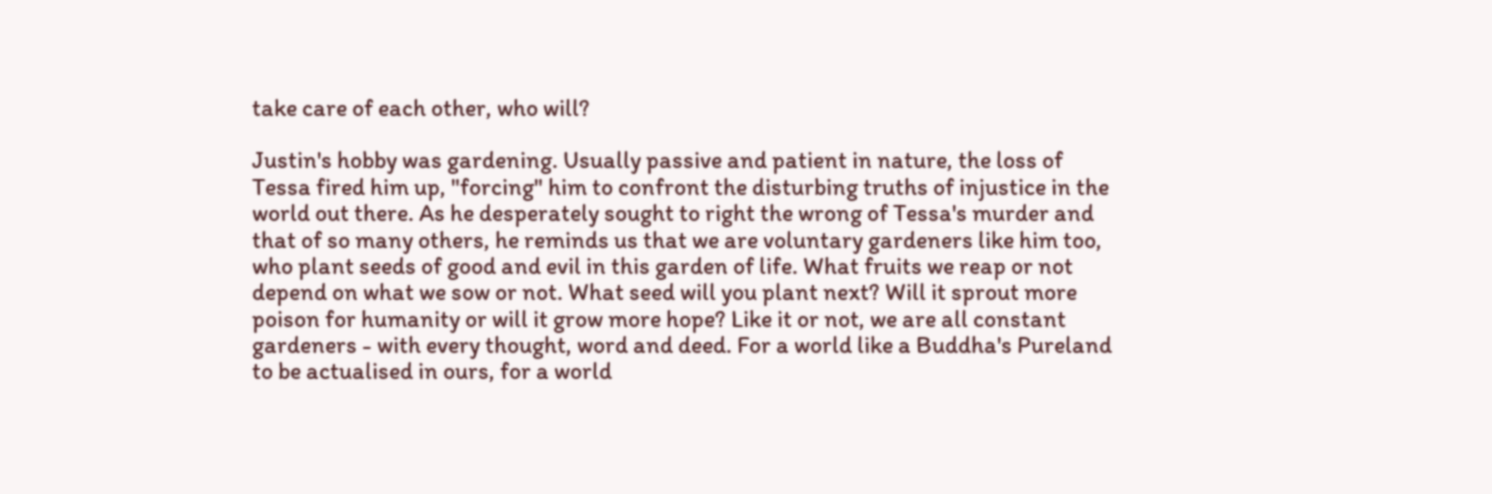take care of each other, who will?

Justin's hobby was gardening. Usually passive and patient in nature, the loss of Tessa fired him up, "forcing" him to confront the disturbing truths of injustice in the world out there. As he desperately sought to right the wrong of Tessa's murder and that of so many others, he reminds us that we are voluntary gardeners like him too, who plant seeds of good and evil in this garden of life. What fruits we reap or not depend on what we sow or not. What seed will you plant next? Will it sprout more poison for humanity or will it grow more hope? Like it or not, we are all constant gardeners - with every thought, word and deed. For a world like a Buddha's Pureland to be actualised in ours, for a world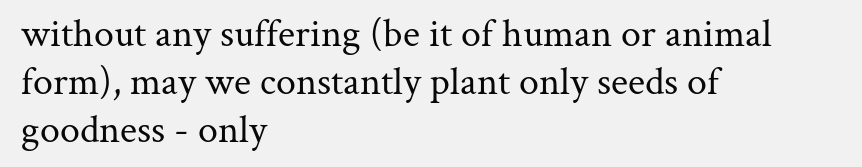without any suffering (be it of human or animal form), may we constantly plant only seeds of goodness - only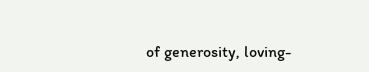of generosity, loving-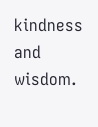kindness and wisdom.